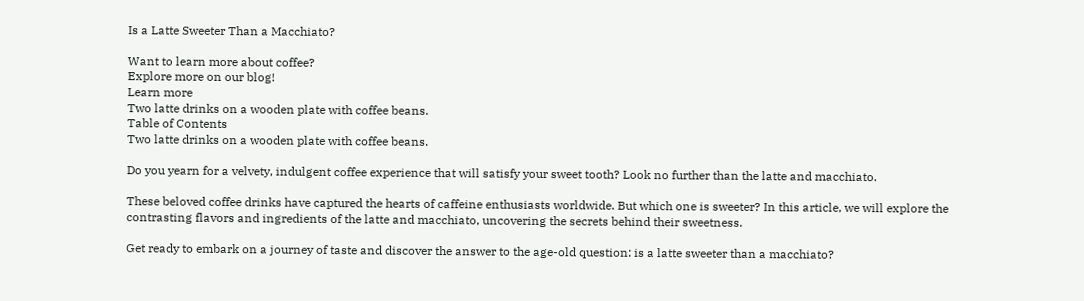Is a Latte Sweeter Than a Macchiato?

Want to learn more about coffee?
Explore more on our blog!
Learn more
Two latte drinks on a wooden plate with coffee beans.
Table of Contents
Two latte drinks on a wooden plate with coffee beans.

Do you yearn for a velvety, indulgent coffee experience that will satisfy your sweet tooth? Look no further than the latte and macchiato.

These beloved coffee drinks have captured the hearts of caffeine enthusiasts worldwide. But which one is sweeter? In this article, we will explore the contrasting flavors and ingredients of the latte and macchiato, uncovering the secrets behind their sweetness.

Get ready to embark on a journey of taste and discover the answer to the age-old question: is a latte sweeter than a macchiato?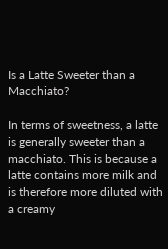Is a Latte Sweeter than a Macchiato?

In terms of sweetness, a latte is generally sweeter than a macchiato. This is because a latte contains more milk and is therefore more diluted with a creamy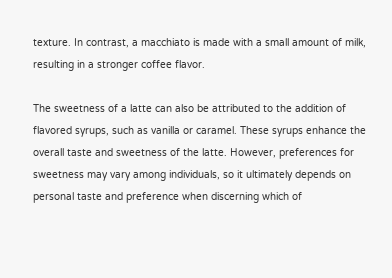texture. In contrast, a macchiato is made with a small amount of milk, resulting in a stronger coffee flavor.

The sweetness of a latte can also be attributed to the addition of flavored syrups, such as vanilla or caramel. These syrups enhance the overall taste and sweetness of the latte. However, preferences for sweetness may vary among individuals, so it ultimately depends on personal taste and preference when discerning which of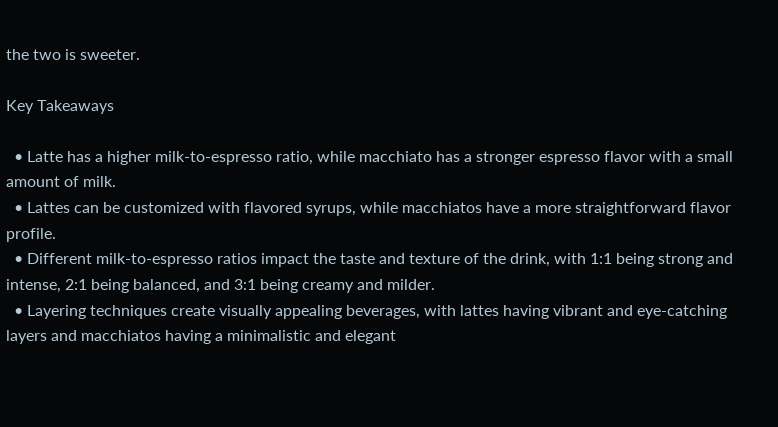the two is sweeter.

Key Takeaways

  • Latte has a higher milk-to-espresso ratio, while macchiato has a stronger espresso flavor with a small amount of milk.
  • Lattes can be customized with flavored syrups, while macchiatos have a more straightforward flavor profile.
  • Different milk-to-espresso ratios impact the taste and texture of the drink, with 1:1 being strong and intense, 2:1 being balanced, and 3:1 being creamy and milder.
  • Layering techniques create visually appealing beverages, with lattes having vibrant and eye-catching layers and macchiatos having a minimalistic and elegant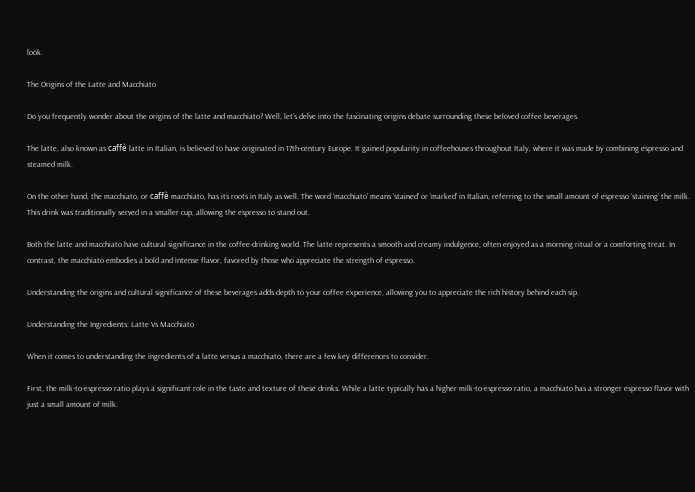look.

The Origins of the Latte and Macchiato

Do you frequently wonder about the origins of the latte and macchiato? Well, let’s delve into the fascinating origins debate surrounding these beloved coffee beverages.

The latte, also known as caffè latte in Italian, is believed to have originated in 17th-century Europe. It gained popularity in coffeehouses throughout Italy, where it was made by combining espresso and steamed milk.

On the other hand, the macchiato, or caffè macchiato, has its roots in Italy as well. The word ‘macchiato’ means ‘stained’ or ‘marked’ in Italian, referring to the small amount of espresso ‘staining’ the milk. This drink was traditionally served in a smaller cup, allowing the espresso to stand out.

Both the latte and macchiato have cultural significance in the coffee-drinking world. The latte represents a smooth and creamy indulgence, often enjoyed as a morning ritual or a comforting treat. In contrast, the macchiato embodies a bold and intense flavor, favored by those who appreciate the strength of espresso.

Understanding the origins and cultural significance of these beverages adds depth to your coffee experience, allowing you to appreciate the rich history behind each sip.

Understanding the Ingredients: Latte Vs Macchiato

When it comes to understanding the ingredients of a latte versus a macchiato, there are a few key differences to consider.

First, the milk-to-espresso ratio plays a significant role in the taste and texture of these drinks. While a latte typically has a higher milk-to-espresso ratio, a macchiato has a stronger espresso flavor with just a small amount of milk.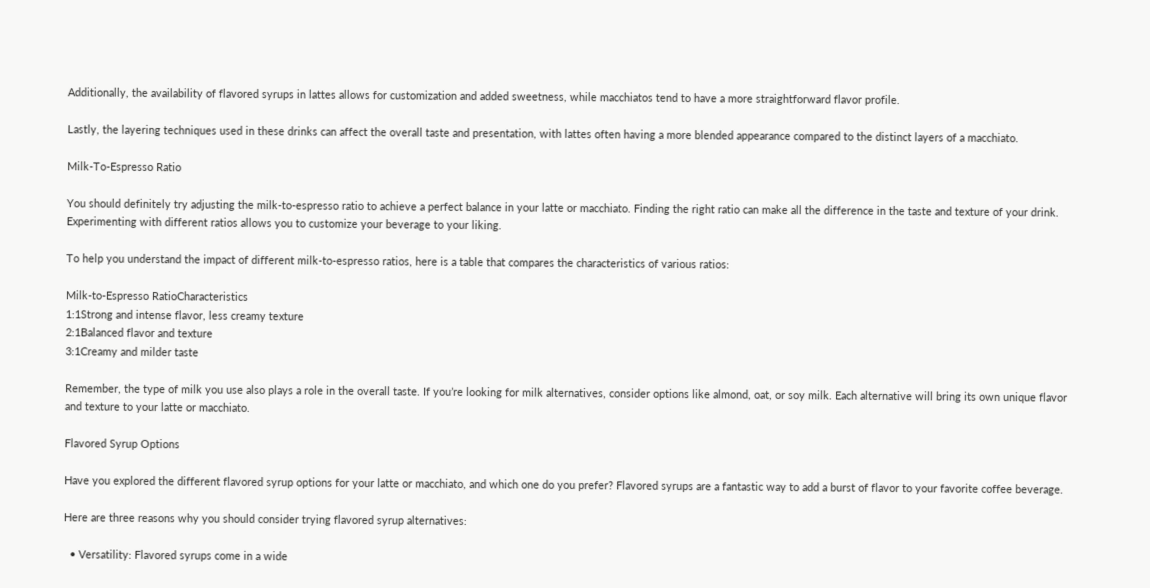Additionally, the availability of flavored syrups in lattes allows for customization and added sweetness, while macchiatos tend to have a more straightforward flavor profile.

Lastly, the layering techniques used in these drinks can affect the overall taste and presentation, with lattes often having a more blended appearance compared to the distinct layers of a macchiato.

Milk-To-Espresso Ratio

You should definitely try adjusting the milk-to-espresso ratio to achieve a perfect balance in your latte or macchiato. Finding the right ratio can make all the difference in the taste and texture of your drink. Experimenting with different ratios allows you to customize your beverage to your liking.

To help you understand the impact of different milk-to-espresso ratios, here is a table that compares the characteristics of various ratios:

Milk-to-Espresso RatioCharacteristics
1:1Strong and intense flavor, less creamy texture
2:1Balanced flavor and texture
3:1Creamy and milder taste

Remember, the type of milk you use also plays a role in the overall taste. If you’re looking for milk alternatives, consider options like almond, oat, or soy milk. Each alternative will bring its own unique flavor and texture to your latte or macchiato.

Flavored Syrup Options

Have you explored the different flavored syrup options for your latte or macchiato, and which one do you prefer? Flavored syrups are a fantastic way to add a burst of flavor to your favorite coffee beverage.

Here are three reasons why you should consider trying flavored syrup alternatives:

  • Versatility: Flavored syrups come in a wide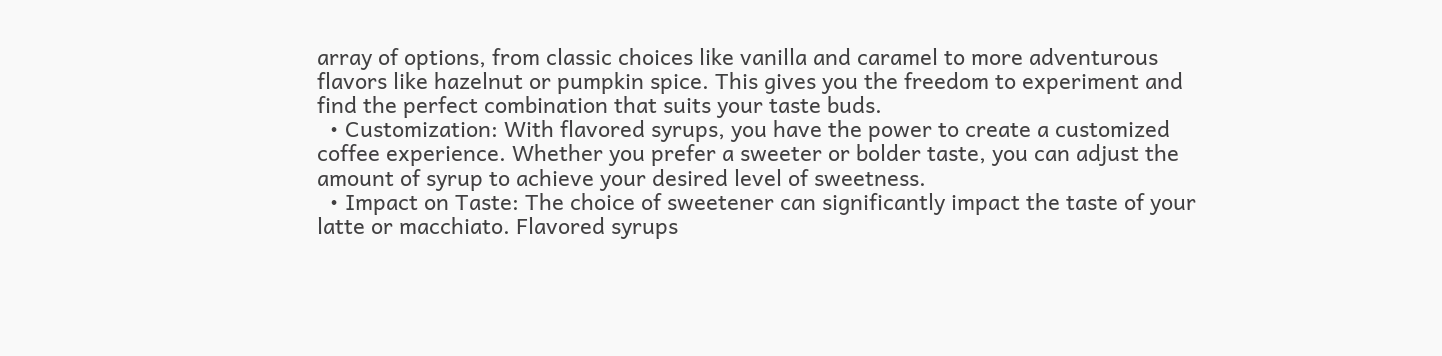array of options, from classic choices like vanilla and caramel to more adventurous flavors like hazelnut or pumpkin spice. This gives you the freedom to experiment and find the perfect combination that suits your taste buds.
  • Customization: With flavored syrups, you have the power to create a customized coffee experience. Whether you prefer a sweeter or bolder taste, you can adjust the amount of syrup to achieve your desired level of sweetness.
  • Impact on Taste: The choice of sweetener can significantly impact the taste of your latte or macchiato. Flavored syrups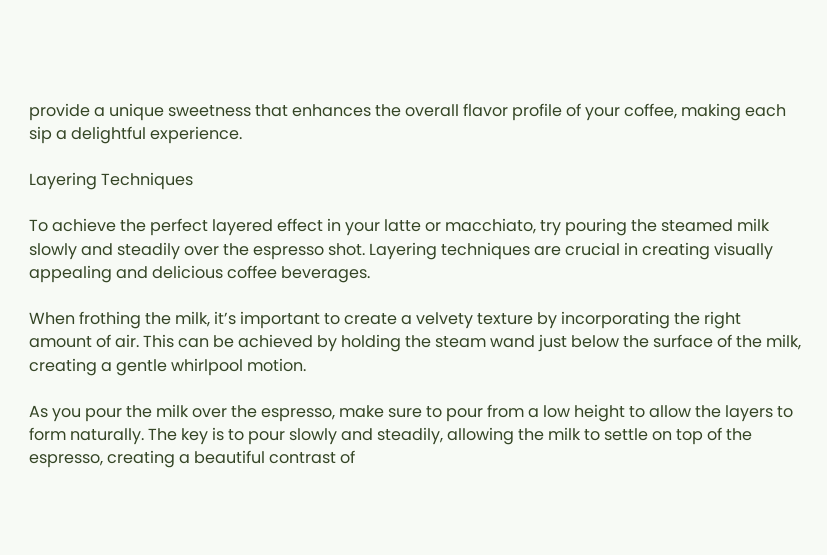provide a unique sweetness that enhances the overall flavor profile of your coffee, making each sip a delightful experience.

Layering Techniques

To achieve the perfect layered effect in your latte or macchiato, try pouring the steamed milk slowly and steadily over the espresso shot. Layering techniques are crucial in creating visually appealing and delicious coffee beverages.

When frothing the milk, it’s important to create a velvety texture by incorporating the right amount of air. This can be achieved by holding the steam wand just below the surface of the milk, creating a gentle whirlpool motion.

As you pour the milk over the espresso, make sure to pour from a low height to allow the layers to form naturally. The key is to pour slowly and steadily, allowing the milk to settle on top of the espresso, creating a beautiful contrast of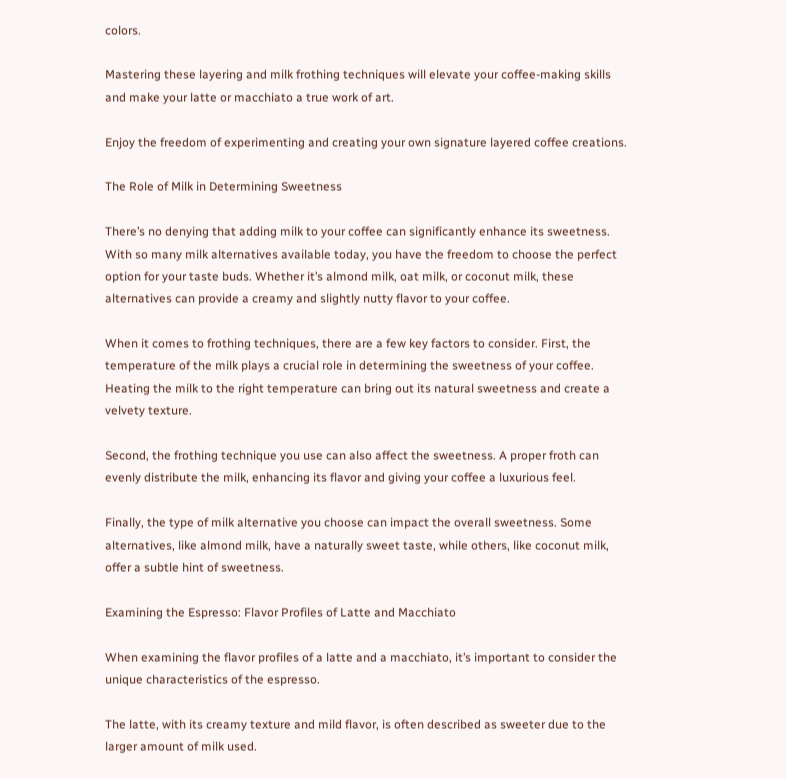colors.

Mastering these layering and milk frothing techniques will elevate your coffee-making skills and make your latte or macchiato a true work of art.

Enjoy the freedom of experimenting and creating your own signature layered coffee creations.

The Role of Milk in Determining Sweetness

There’s no denying that adding milk to your coffee can significantly enhance its sweetness. With so many milk alternatives available today, you have the freedom to choose the perfect option for your taste buds. Whether it’s almond milk, oat milk, or coconut milk, these alternatives can provide a creamy and slightly nutty flavor to your coffee.

When it comes to frothing techniques, there are a few key factors to consider. First, the temperature of the milk plays a crucial role in determining the sweetness of your coffee. Heating the milk to the right temperature can bring out its natural sweetness and create a velvety texture.

Second, the frothing technique you use can also affect the sweetness. A proper froth can evenly distribute the milk, enhancing its flavor and giving your coffee a luxurious feel.

Finally, the type of milk alternative you choose can impact the overall sweetness. Some alternatives, like almond milk, have a naturally sweet taste, while others, like coconut milk, offer a subtle hint of sweetness.

Examining the Espresso: Flavor Profiles of Latte and Macchiato

When examining the flavor profiles of a latte and a macchiato, it’s important to consider the unique characteristics of the espresso.

The latte, with its creamy texture and mild flavor, is often described as sweeter due to the larger amount of milk used.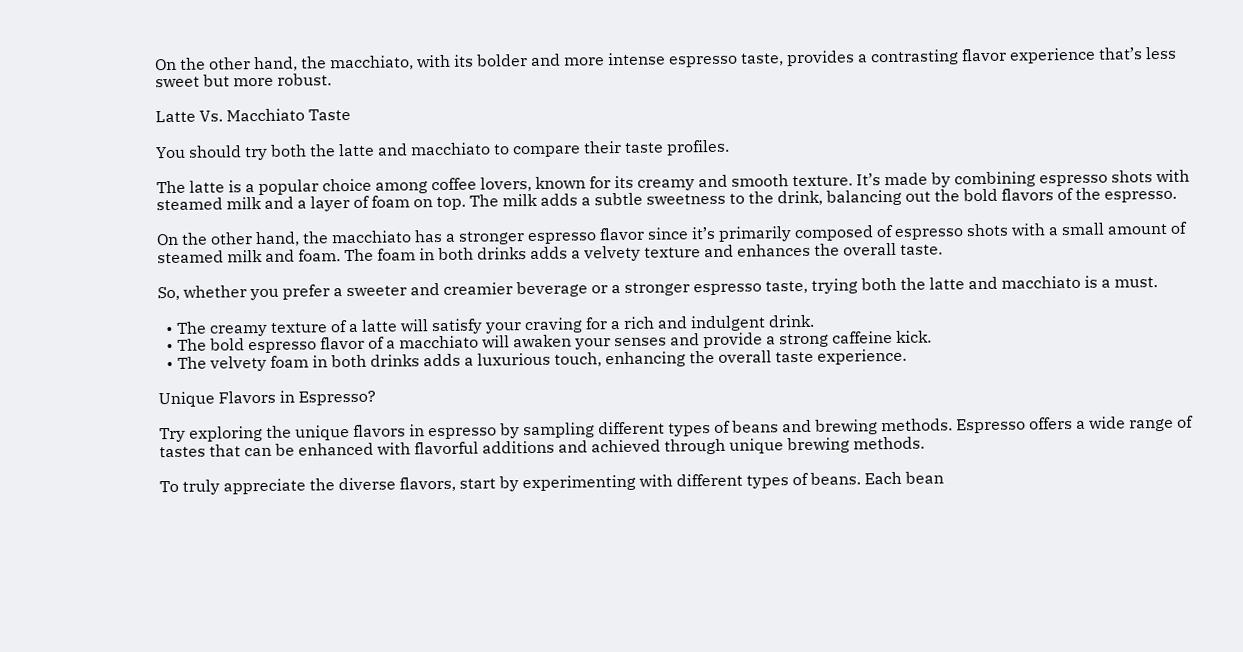On the other hand, the macchiato, with its bolder and more intense espresso taste, provides a contrasting flavor experience that’s less sweet but more robust.

Latte Vs. Macchiato Taste

You should try both the latte and macchiato to compare their taste profiles.

The latte is a popular choice among coffee lovers, known for its creamy and smooth texture. It’s made by combining espresso shots with steamed milk and a layer of foam on top. The milk adds a subtle sweetness to the drink, balancing out the bold flavors of the espresso.

On the other hand, the macchiato has a stronger espresso flavor since it’s primarily composed of espresso shots with a small amount of steamed milk and foam. The foam in both drinks adds a velvety texture and enhances the overall taste.

So, whether you prefer a sweeter and creamier beverage or a stronger espresso taste, trying both the latte and macchiato is a must.

  • The creamy texture of a latte will satisfy your craving for a rich and indulgent drink.
  • The bold espresso flavor of a macchiato will awaken your senses and provide a strong caffeine kick.
  • The velvety foam in both drinks adds a luxurious touch, enhancing the overall taste experience.

Unique Flavors in Espresso?

Try exploring the unique flavors in espresso by sampling different types of beans and brewing methods. Espresso offers a wide range of tastes that can be enhanced with flavorful additions and achieved through unique brewing methods.

To truly appreciate the diverse flavors, start by experimenting with different types of beans. Each bean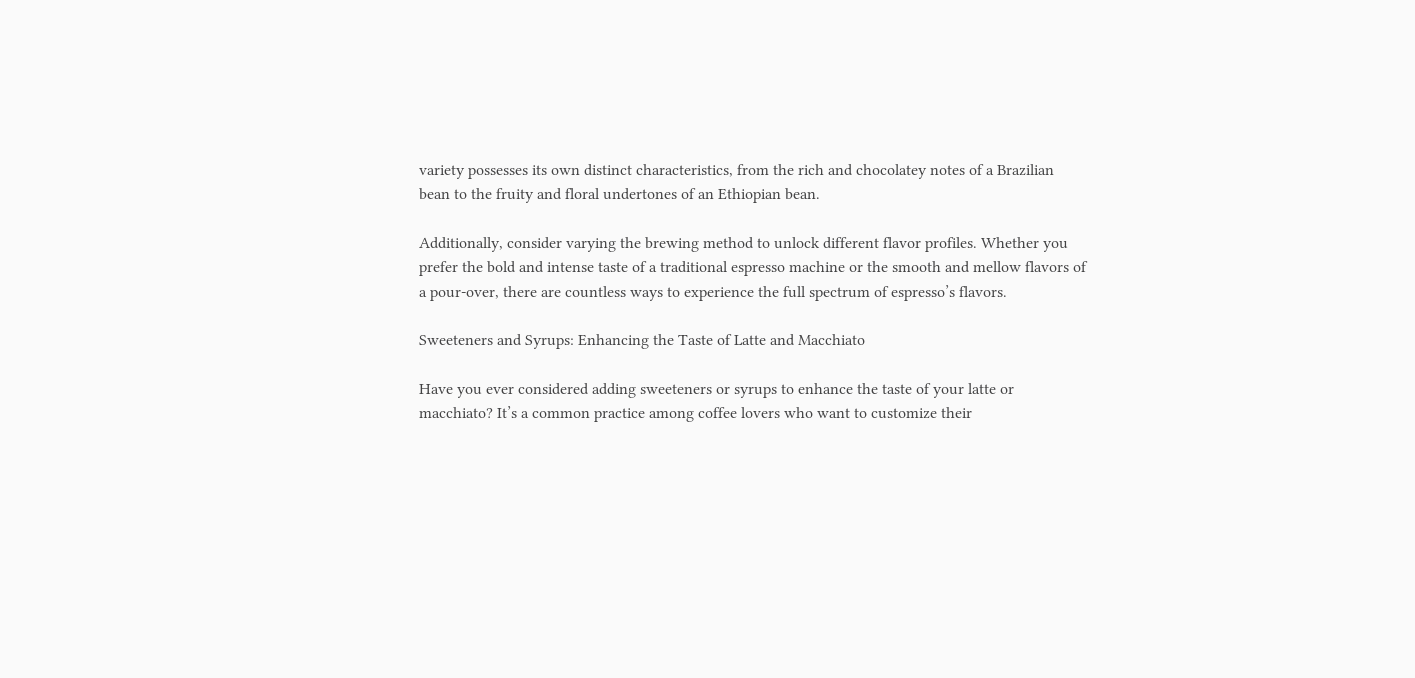variety possesses its own distinct characteristics, from the rich and chocolatey notes of a Brazilian bean to the fruity and floral undertones of an Ethiopian bean.

Additionally, consider varying the brewing method to unlock different flavor profiles. Whether you prefer the bold and intense taste of a traditional espresso machine or the smooth and mellow flavors of a pour-over, there are countless ways to experience the full spectrum of espresso’s flavors.

Sweeteners and Syrups: Enhancing the Taste of Latte and Macchiato

Have you ever considered adding sweeteners or syrups to enhance the taste of your latte or macchiato? It’s a common practice among coffee lovers who want to customize their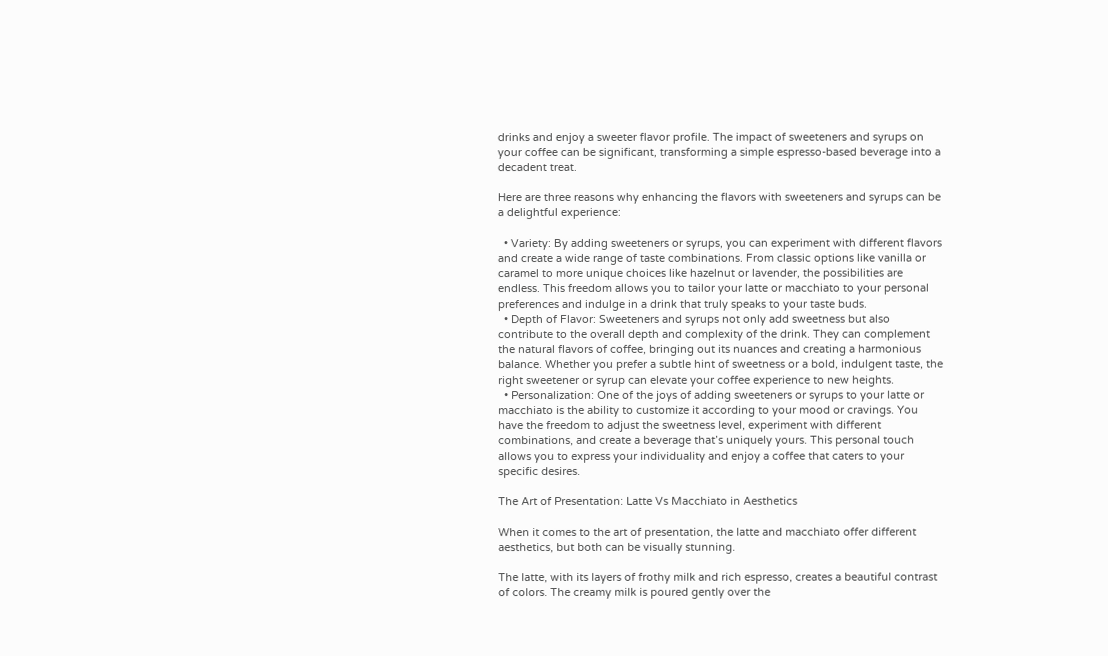drinks and enjoy a sweeter flavor profile. The impact of sweeteners and syrups on your coffee can be significant, transforming a simple espresso-based beverage into a decadent treat.

Here are three reasons why enhancing the flavors with sweeteners and syrups can be a delightful experience:

  • Variety: By adding sweeteners or syrups, you can experiment with different flavors and create a wide range of taste combinations. From classic options like vanilla or caramel to more unique choices like hazelnut or lavender, the possibilities are endless. This freedom allows you to tailor your latte or macchiato to your personal preferences and indulge in a drink that truly speaks to your taste buds.
  • Depth of Flavor: Sweeteners and syrups not only add sweetness but also contribute to the overall depth and complexity of the drink. They can complement the natural flavors of coffee, bringing out its nuances and creating a harmonious balance. Whether you prefer a subtle hint of sweetness or a bold, indulgent taste, the right sweetener or syrup can elevate your coffee experience to new heights.
  • Personalization: One of the joys of adding sweeteners or syrups to your latte or macchiato is the ability to customize it according to your mood or cravings. You have the freedom to adjust the sweetness level, experiment with different combinations, and create a beverage that’s uniquely yours. This personal touch allows you to express your individuality and enjoy a coffee that caters to your specific desires.

The Art of Presentation: Latte Vs Macchiato in Aesthetics

When it comes to the art of presentation, the latte and macchiato offer different aesthetics, but both can be visually stunning.

The latte, with its layers of frothy milk and rich espresso, creates a beautiful contrast of colors. The creamy milk is poured gently over the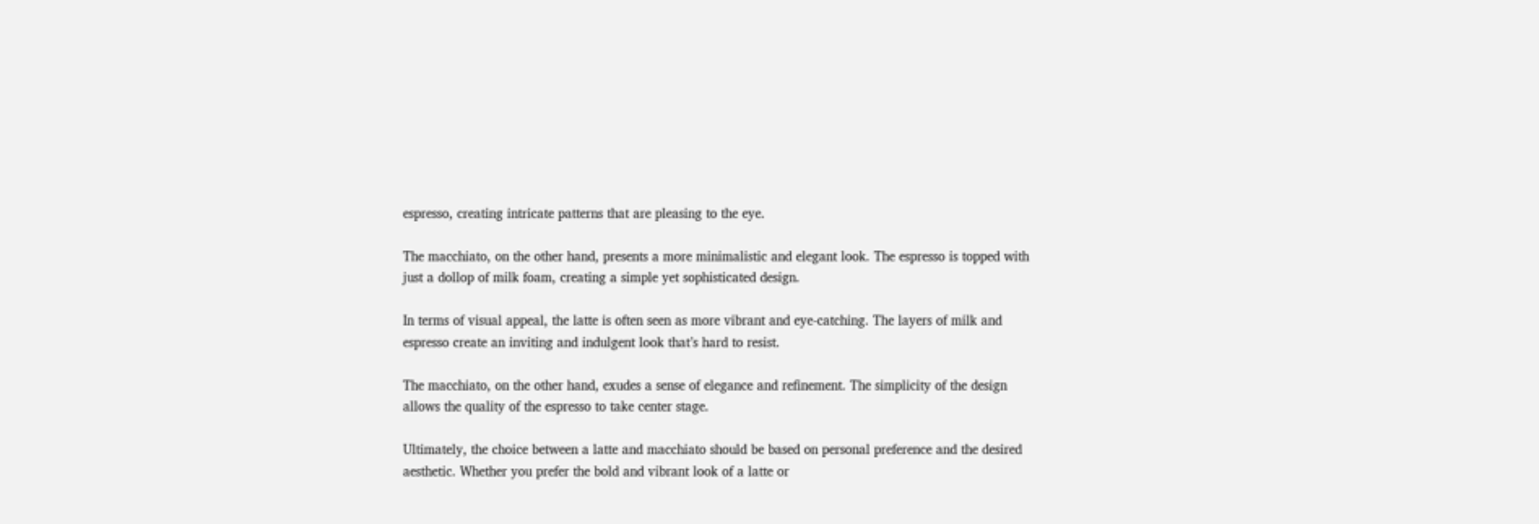espresso, creating intricate patterns that are pleasing to the eye.

The macchiato, on the other hand, presents a more minimalistic and elegant look. The espresso is topped with just a dollop of milk foam, creating a simple yet sophisticated design.

In terms of visual appeal, the latte is often seen as more vibrant and eye-catching. The layers of milk and espresso create an inviting and indulgent look that’s hard to resist.

The macchiato, on the other hand, exudes a sense of elegance and refinement. The simplicity of the design allows the quality of the espresso to take center stage.

Ultimately, the choice between a latte and macchiato should be based on personal preference and the desired aesthetic. Whether you prefer the bold and vibrant look of a latte or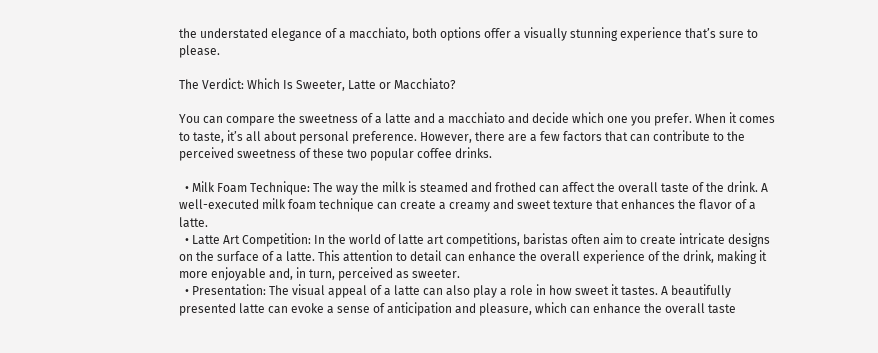the understated elegance of a macchiato, both options offer a visually stunning experience that’s sure to please.

The Verdict: Which Is Sweeter, Latte or Macchiato?

You can compare the sweetness of a latte and a macchiato and decide which one you prefer. When it comes to taste, it’s all about personal preference. However, there are a few factors that can contribute to the perceived sweetness of these two popular coffee drinks.

  • Milk Foam Technique: The way the milk is steamed and frothed can affect the overall taste of the drink. A well-executed milk foam technique can create a creamy and sweet texture that enhances the flavor of a latte.
  • Latte Art Competition: In the world of latte art competitions, baristas often aim to create intricate designs on the surface of a latte. This attention to detail can enhance the overall experience of the drink, making it more enjoyable and, in turn, perceived as sweeter.
  • Presentation: The visual appeal of a latte can also play a role in how sweet it tastes. A beautifully presented latte can evoke a sense of anticipation and pleasure, which can enhance the overall taste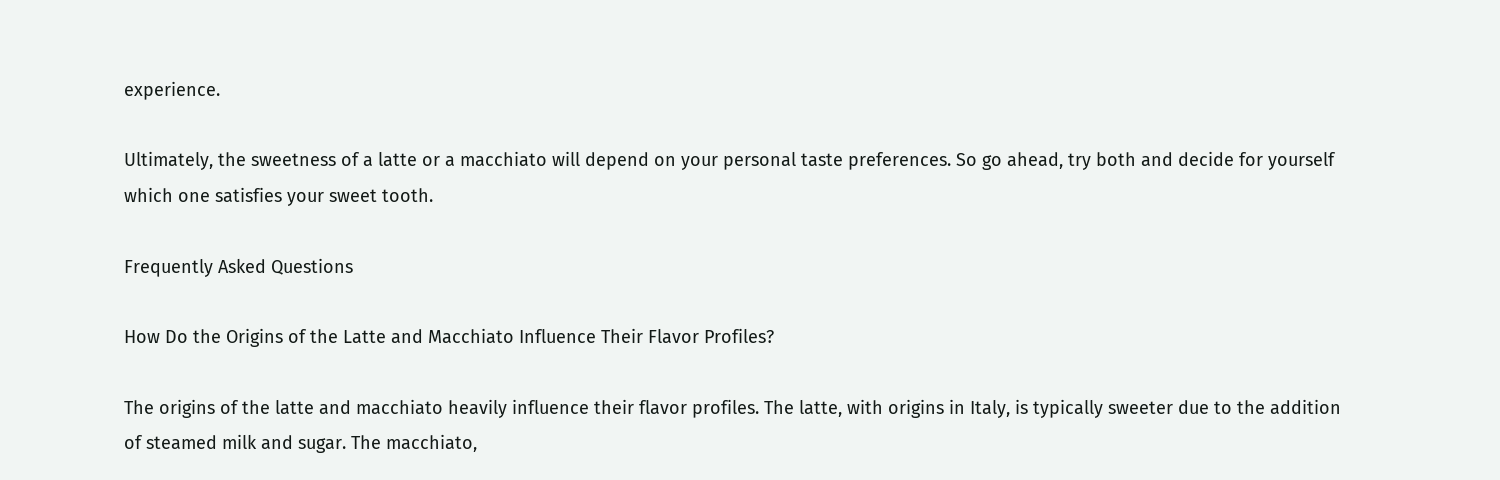experience.

Ultimately, the sweetness of a latte or a macchiato will depend on your personal taste preferences. So go ahead, try both and decide for yourself which one satisfies your sweet tooth.

Frequently Asked Questions

How Do the Origins of the Latte and Macchiato Influence Their Flavor Profiles?

The origins of the latte and macchiato heavily influence their flavor profiles. The latte, with origins in Italy, is typically sweeter due to the addition of steamed milk and sugar. The macchiato,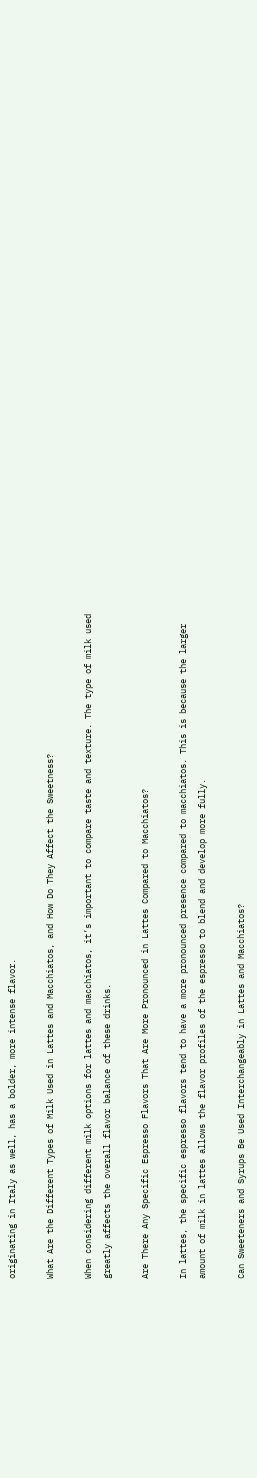originating in Italy as well, has a bolder, more intense flavor.

What Are the Different Types of Milk Used in Lattes and Macchiatos, and How Do They Affect the Sweetness?

When considering different milk options for lattes and macchiatos, it’s important to compare taste and texture. The type of milk used greatly affects the overall flavor balance of these drinks.

Are There Any Specific Espresso Flavors That Are More Pronounced in Lattes Compared to Macchiatos?

In lattes, the specific espresso flavors tend to have a more pronounced presence compared to macchiatos. This is because the larger amount of milk in lattes allows the flavor profiles of the espresso to blend and develop more fully.

Can Sweeteners and Syrups Be Used Interchangeably in Lattes and Macchiatos?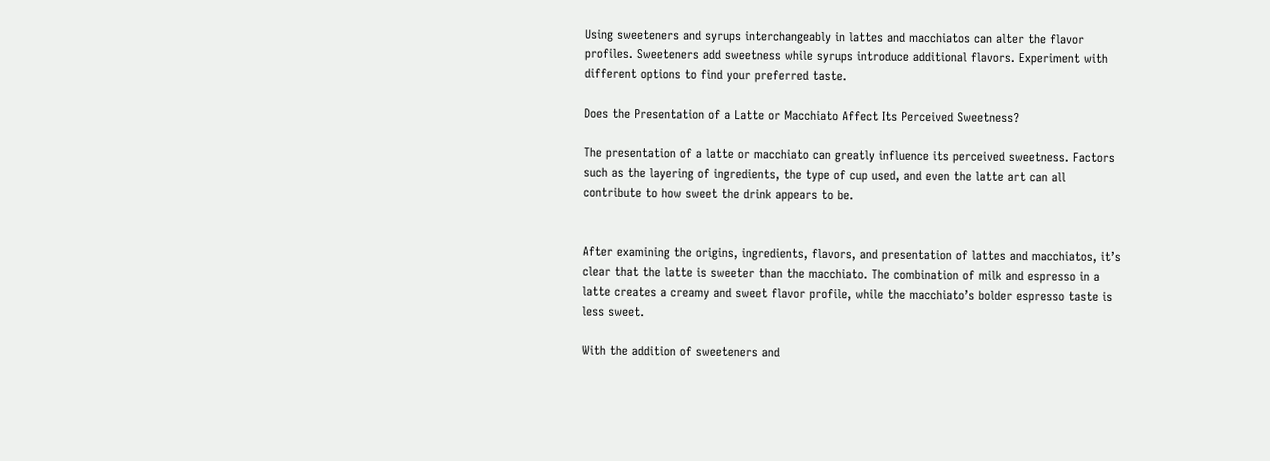Using sweeteners and syrups interchangeably in lattes and macchiatos can alter the flavor profiles. Sweeteners add sweetness while syrups introduce additional flavors. Experiment with different options to find your preferred taste.

Does the Presentation of a Latte or Macchiato Affect Its Perceived Sweetness?

The presentation of a latte or macchiato can greatly influence its perceived sweetness. Factors such as the layering of ingredients, the type of cup used, and even the latte art can all contribute to how sweet the drink appears to be.


After examining the origins, ingredients, flavors, and presentation of lattes and macchiatos, it’s clear that the latte is sweeter than the macchiato. The combination of milk and espresso in a latte creates a creamy and sweet flavor profile, while the macchiato’s bolder espresso taste is less sweet.

With the addition of sweeteners and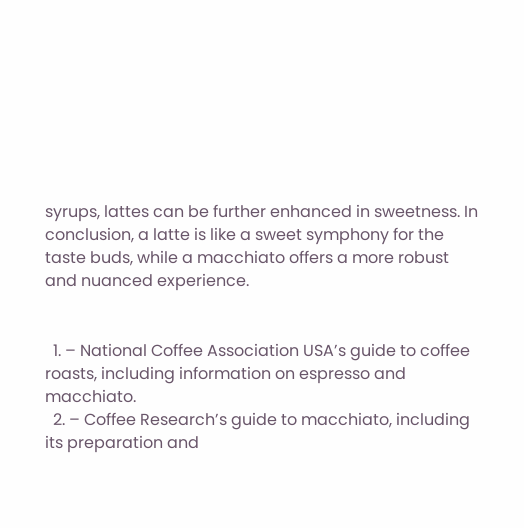syrups, lattes can be further enhanced in sweetness. In conclusion, a latte is like a sweet symphony for the taste buds, while a macchiato offers a more robust and nuanced experience.


  1. – National Coffee Association USA’s guide to coffee roasts, including information on espresso and macchiato.
  2. – Coffee Research’s guide to macchiato, including its preparation and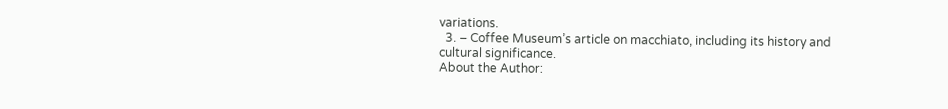variations.
  3. – Coffee Museum’s article on macchiato, including its history and cultural significance.
About the Author: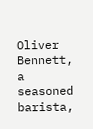Oliver Bennett, a seasoned barista,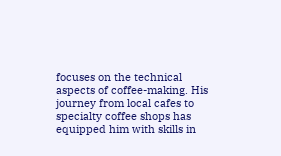focuses on the technical aspects of coffee-making. His journey from local cafes to specialty coffee shops has equipped him with skills in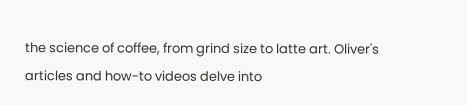the science of coffee, from grind size to latte art. Oliver's articles and how-to videos delve into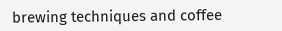brewing techniques and coffee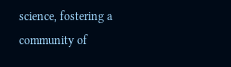science, fostering a community of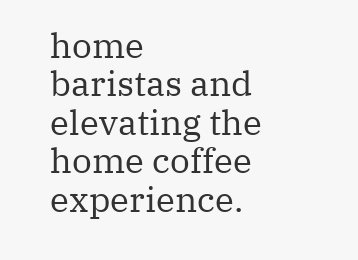home baristas and elevating the home coffee experience.